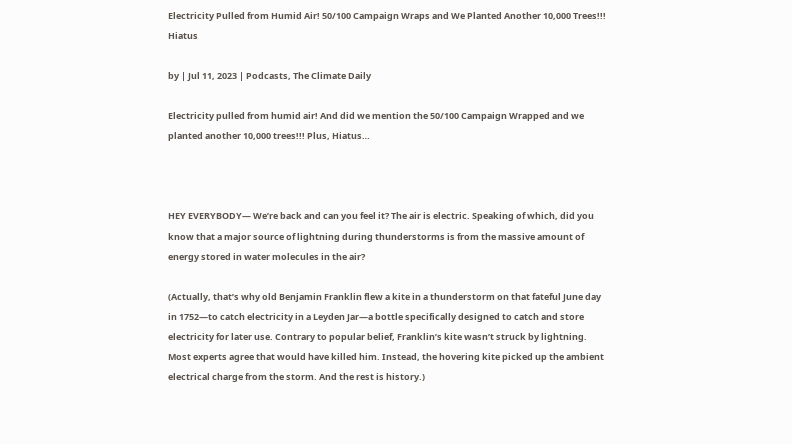Electricity Pulled from Humid Air! 50/100 Campaign Wraps and We Planted Another 10,000 Trees!!! Hiatus

by | Jul 11, 2023 | Podcasts, The Climate Daily

Electricity pulled from humid air! And did we mention the 50/100 Campaign Wrapped and we planted another 10,000 trees!!! Plus, Hiatus…



HEY EVERYBODY— We’re back and can you feel it? The air is electric. Speaking of which, did you know that a major source of lightning during thunderstorms is from the massive amount of energy stored in water molecules in the air?

(Actually, that’s why old Benjamin Franklin flew a kite in a thunderstorm on that fateful June day in 1752—to catch electricity in a Leyden Jar—a bottle specifically designed to catch and store electricity for later use. Contrary to popular belief, Franklin’s kite wasn’t struck by lightning. Most experts agree that would have killed him. Instead, the hovering kite picked up the ambient electrical charge from the storm. And the rest is history.)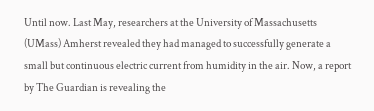Until now. Last May, researchers at the University of Massachusetts (UMass) Amherst revealed they had managed to successfully generate a small but continuous electric current from humidity in the air. Now, a report by The Guardian is revealing the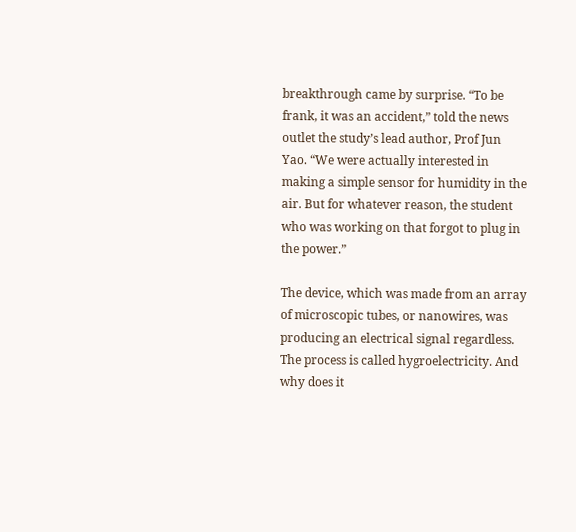breakthrough came by surprise. “To be frank, it was an accident,” told the news outlet the study’s lead author, Prof Jun Yao. “We were actually interested in making a simple sensor for humidity in the air. But for whatever reason, the student who was working on that forgot to plug in the power.”

The device, which was made from an array of microscopic tubes, or nanowires, was producing an electrical signal regardless. The process is called hygroelectricity. And why does it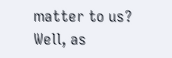matter to us? Well, as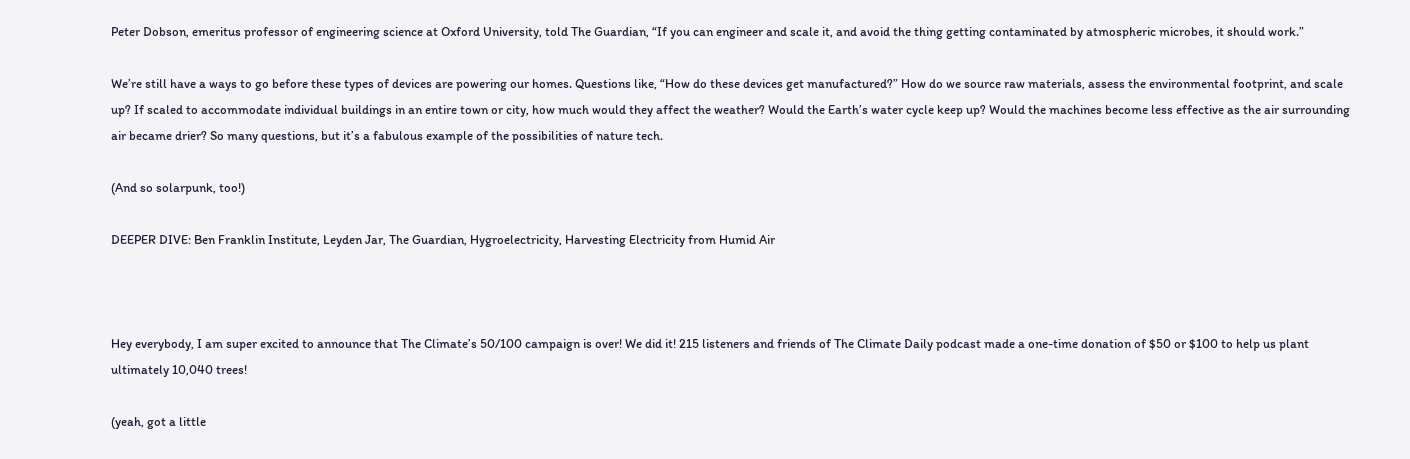Peter Dobson, emeritus professor of engineering science at Oxford University, told The Guardian, “If you can engineer and scale it, and avoid the thing getting contaminated by atmospheric microbes, it should work.”

We’re still have a ways to go before these types of devices are powering our homes. Questions like, “How do these devices get manufactured?” How do we source raw materials, assess the environmental footprint, and scale up? If scaled to accommodate individual buildings in an entire town or city, how much would they affect the weather? Would the Earth’s water cycle keep up? Would the machines become less effective as the air surrounding air became drier? So many questions, but it’s a fabulous example of the possibilities of nature tech.

(And so solarpunk, too!)

DEEPER DIVE: Ben Franklin Institute, Leyden Jar, The Guardian, Hygroelectricity, Harvesting Electricity from Humid Air



Hey everybody, I am super excited to announce that The Climate’s 50/100 campaign is over! We did it! 215 listeners and friends of The Climate Daily podcast made a one-time donation of $50 or $100 to help us plant ultimately 10,040 trees!

(yeah, got a little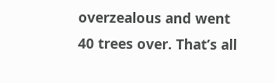overzealous and went 40 trees over. That’s all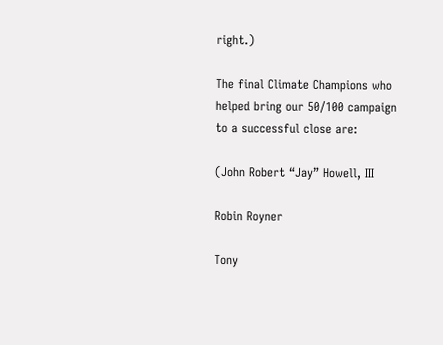right.)

The final Climate Champions who helped bring our 50/100 campaign to a successful close are:

(John Robert “Jay” Howell, III

Robin Royner

Tony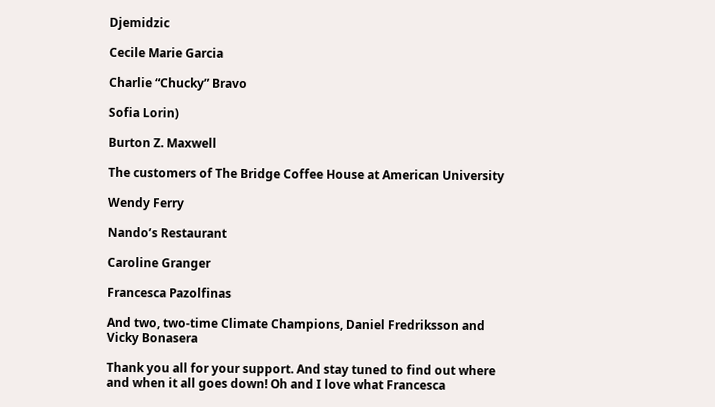Djemidzic

Cecile Marie Garcia

Charlie “Chucky” Bravo

Sofia Lorin)

Burton Z. Maxwell

The customers of The Bridge Coffee House at American University

Wendy Ferry

Nando’s Restaurant

Caroline Granger

Francesca Pazolfinas

And two, two-time Climate Champions, Daniel Fredriksson and Vicky Bonasera

Thank you all for your support. And stay tuned to find out where and when it all goes down! Oh and I love what Francesca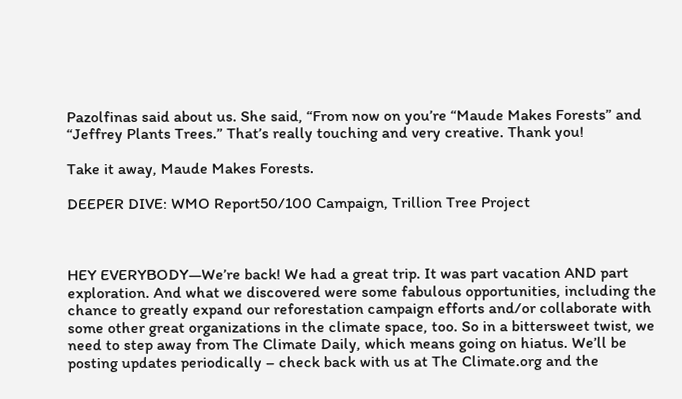Pazolfinas said about us. She said, “From now on you’re “Maude Makes Forests” and “Jeffrey Plants Trees.” That’s really touching and very creative. Thank you!

Take it away, Maude Makes Forests.

DEEPER DIVE: WMO Report50/100 Campaign, Trillion Tree Project



HEY EVERYBODY—We’re back! We had a great trip. It was part vacation AND part exploration. And what we discovered were some fabulous opportunities, including the chance to greatly expand our reforestation campaign efforts and/or collaborate with some other great organizations in the climate space, too. So in a bittersweet twist, we need to step away from The Climate Daily, which means going on hiatus. We’ll be posting updates periodically – check back with us at The Climate.org and the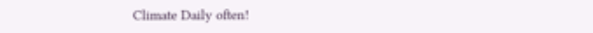Climate Daily often!